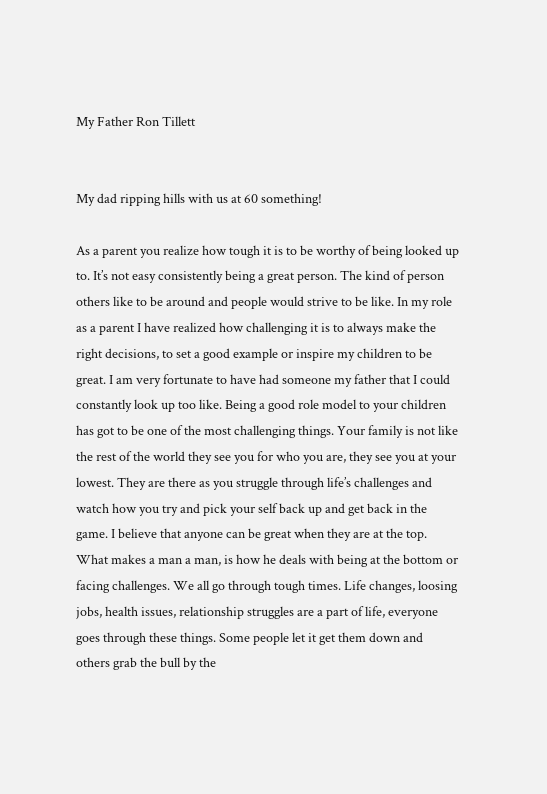My Father Ron Tillett


My dad ripping hills with us at 60 something!

As a parent you realize how tough it is to be worthy of being looked up to. It’s not easy consistently being a great person. The kind of person others like to be around and people would strive to be like. In my role as a parent I have realized how challenging it is to always make the right decisions, to set a good example or inspire my children to be great. I am very fortunate to have had someone my father that I could constantly look up too like. Being a good role model to your children has got to be one of the most challenging things. Your family is not like the rest of the world they see you for who you are, they see you at your lowest. They are there as you struggle through life’s challenges and watch how you try and pick your self back up and get back in the game. I believe that anyone can be great when they are at the top. What makes a man a man, is how he deals with being at the bottom or facing challenges. We all go through tough times. Life changes, loosing jobs, health issues, relationship struggles are a part of life, everyone goes through these things. Some people let it get them down and others grab the bull by the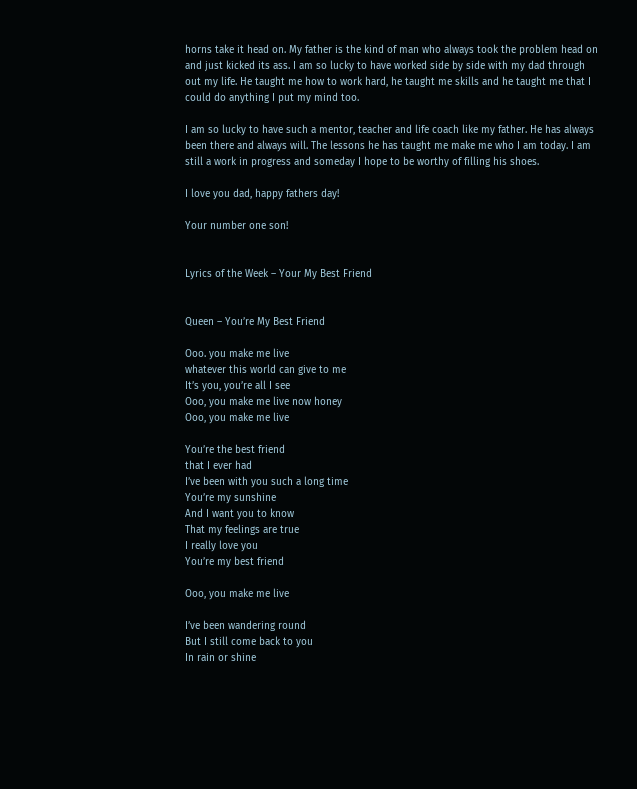horns take it head on. My father is the kind of man who always took the problem head on and just kicked its ass. I am so lucky to have worked side by side with my dad through out my life. He taught me how to work hard, he taught me skills and he taught me that I could do anything I put my mind too.

I am so lucky to have such a mentor, teacher and life coach like my father. He has always been there and always will. The lessons he has taught me make me who I am today. I am still a work in progress and someday I hope to be worthy of filling his shoes.

I love you dad, happy fathers day!

Your number one son!


Lyrics of the Week – Your My Best Friend


Queen – You’re My Best Friend

Ooo. you make me live
whatever this world can give to me
It’s you, you’re all I see
Ooo, you make me live now honey
Ooo, you make me live

You’re the best friend
that I ever had
I’ve been with you such a long time
You’re my sunshine
And I want you to know
That my feelings are true
I really love you
You’re my best friend

Ooo, you make me live

I’ve been wandering round
But I still come back to you
In rain or shine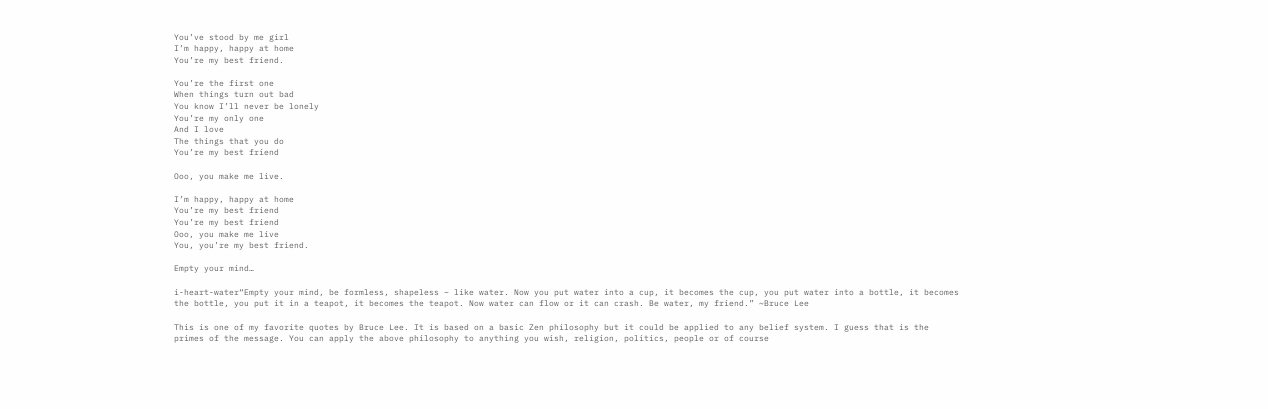You’ve stood by me girl
I’m happy, happy at home
You’re my best friend.

You’re the first one
When things turn out bad
You know I’ll never be lonely
You’re my only one
And I love
The things that you do
You’re my best friend

Ooo, you make me live.

I’m happy, happy at home
You’re my best friend
You’re my best friend
Ooo, you make me live
You, you’re my best friend.

Empty your mind…

i-heart-water“Empty your mind, be formless, shapeless – like water. Now you put water into a cup, it becomes the cup, you put water into a bottle, it becomes the bottle, you put it in a teapot, it becomes the teapot. Now water can flow or it can crash. Be water, my friend.” ~Bruce Lee

This is one of my favorite quotes by Bruce Lee. It is based on a basic Zen philosophy but it could be applied to any belief system. I guess that is the primes of the message. You can apply the above philosophy to anything you wish, religion, politics, people or of course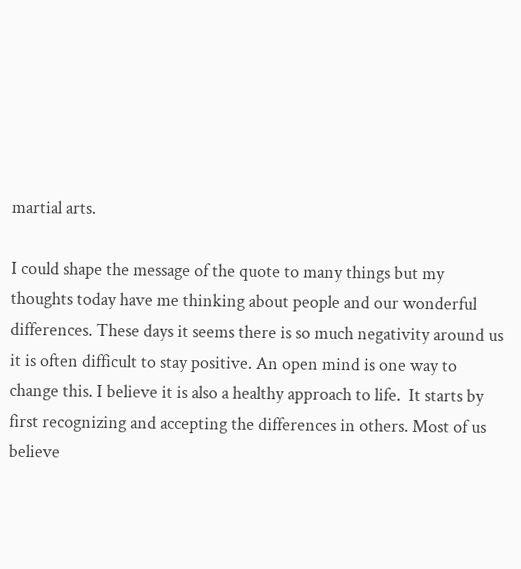martial arts.

I could shape the message of the quote to many things but my thoughts today have me thinking about people and our wonderful differences. These days it seems there is so much negativity around us it is often difficult to stay positive. An open mind is one way to change this. I believe it is also a healthy approach to life.  It starts by first recognizing and accepting the differences in others. Most of us believe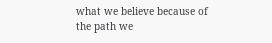what we believe because of the path we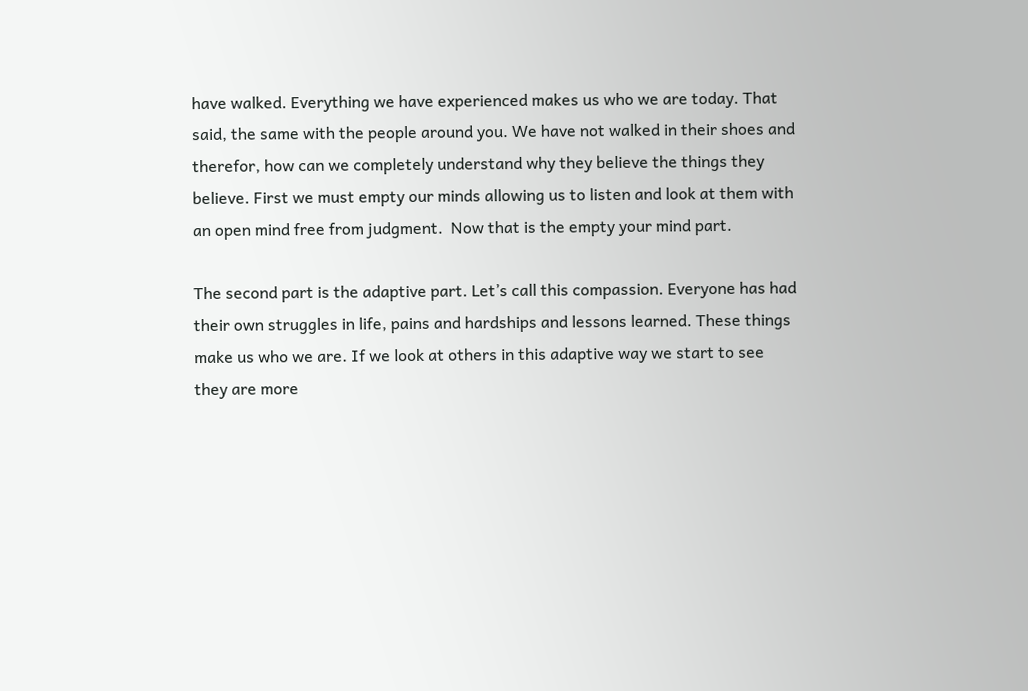have walked. Everything we have experienced makes us who we are today. That said, the same with the people around you. We have not walked in their shoes and therefor, how can we completely understand why they believe the things they believe. First we must empty our minds allowing us to listen and look at them with an open mind free from judgment.  Now that is the empty your mind part.

The second part is the adaptive part. Let’s call this compassion. Everyone has had their own struggles in life, pains and hardships and lessons learned. These things make us who we are. If we look at others in this adaptive way we start to see they are more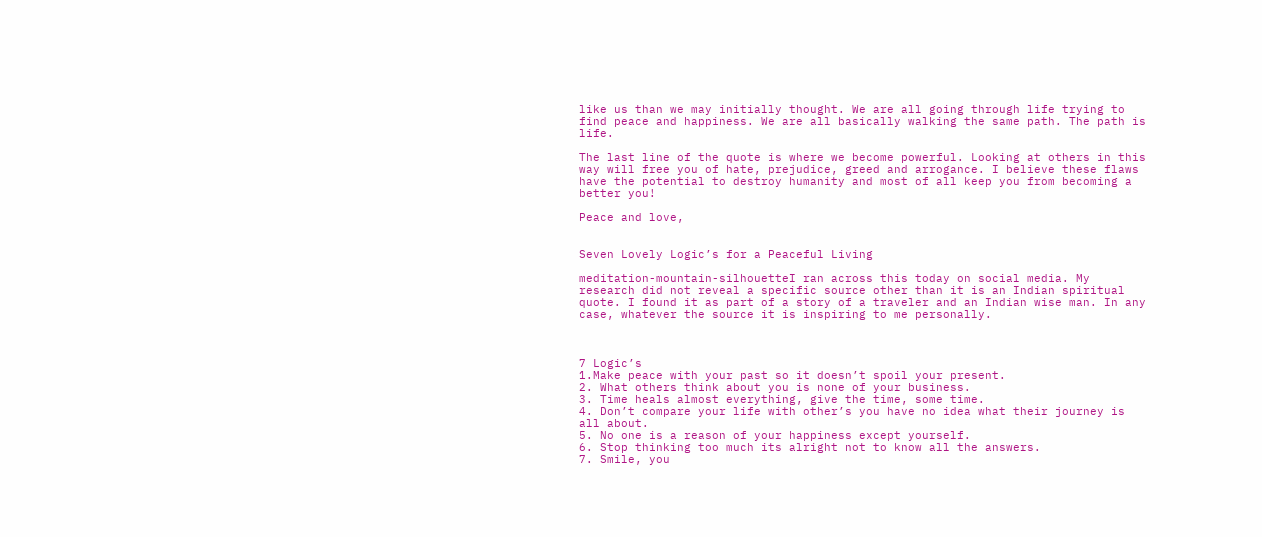like us than we may initially thought. We are all going through life trying to find peace and happiness. We are all basically walking the same path. The path is life.

The last line of the quote is where we become powerful. Looking at others in this way will free you of hate, prejudice, greed and arrogance. I believe these flaws have the potential to destroy humanity and most of all keep you from becoming a better you!

Peace and love,


Seven Lovely Logic’s for a Peaceful Living

meditation-mountain-silhouetteI ran across this today on social media. My research did not reveal a specific source other than it is an Indian spiritual quote. I found it as part of a story of a traveler and an Indian wise man. In any case, whatever the source it is inspiring to me personally.



7 Logic’s
1.Make peace with your past so it doesn’t spoil your present.
2. What others think about you is none of your business.
3. Time heals almost everything, give the time, some time.
4. Don’t compare your life with other’s you have no idea what their journey is all about.
5. No one is a reason of your happiness except yourself.
6. Stop thinking too much its alright not to know all the answers.
7. Smile, you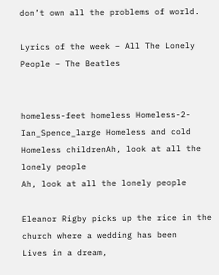don’t own all the problems of world.

Lyrics of the week – All The Lonely People – The Beatles


homeless-feet homeless Homeless-2-Ian_Spence_large Homeless and cold Homeless childrenAh, look at all the lonely people
Ah, look at all the lonely people

Eleanor Rigby picks up the rice in the church where a wedding has been
Lives in a dream,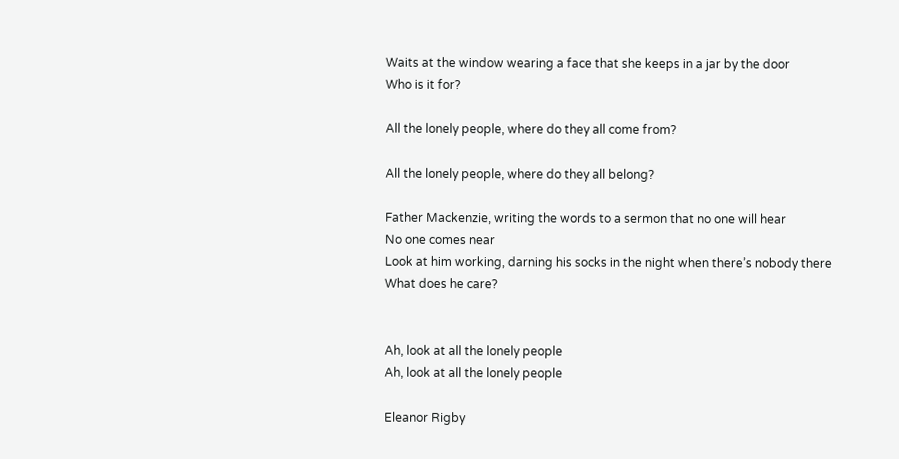Waits at the window wearing a face that she keeps in a jar by the door
Who is it for?

All the lonely people, where do they all come from?

All the lonely people, where do they all belong?

Father Mackenzie, writing the words to a sermon that no one will hear
No one comes near
Look at him working, darning his socks in the night when there’s nobody there
What does he care?


Ah, look at all the lonely people
Ah, look at all the lonely people

Eleanor Rigby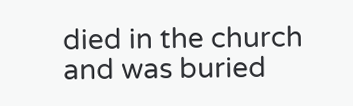died in the church and was buried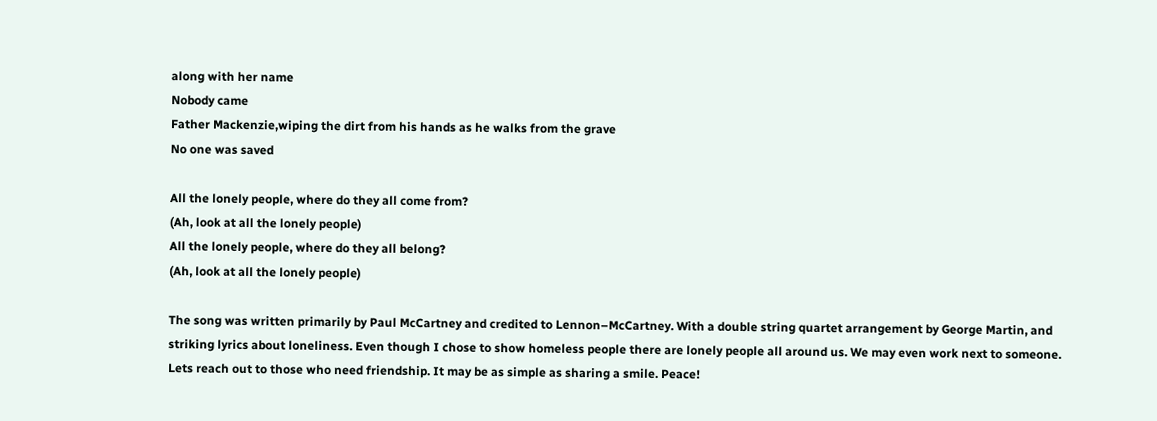along with her name
Nobody came
Father Mackenzie,wiping the dirt from his hands as he walks from the grave
No one was saved

All the lonely people, where do they all come from?
(Ah, look at all the lonely people)
All the lonely people, where do they all belong?
(Ah, look at all the lonely people)

The song was written primarily by Paul McCartney and credited to Lennon–McCartney. With a double string quartet arrangement by George Martin, and striking lyrics about loneliness. Even though I chose to show homeless people there are lonely people all around us. We may even work next to someone. Lets reach out to those who need friendship. It may be as simple as sharing a smile. Peace!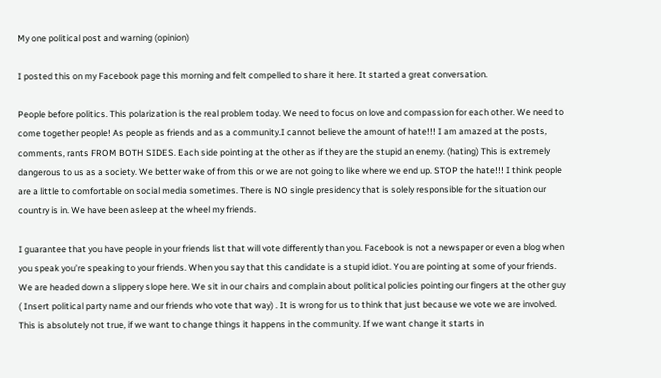My one political post and warning (opinion)

I posted this on my Facebook page this morning and felt compelled to share it here. It started a great conversation.

People before politics. This polarization is the real problem today. We need to focus on love and compassion for each other. We need to come together people! As people as friends and as a community.I cannot believe the amount of hate!!! I am amazed at the posts, comments, rants FROM BOTH SIDES. Each side pointing at the other as if they are the stupid an enemy. (hating) This is extremely dangerous to us as a society. We better wake of from this or we are not going to like where we end up. STOP the hate!!! I think people are a little to comfortable on social media sometimes. There is NO single presidency that is solely responsible for the situation our country is in. We have been asleep at the wheel my friends.

I guarantee that you have people in your friends list that will vote differently than you. Facebook is not a newspaper or even a blog when you speak you’re speaking to your friends. When you say that this candidate is a stupid idiot. You are pointing at some of your friends. We are headed down a slippery slope here. We sit in our chairs and complain about political policies pointing our fingers at the other guy ( Insert political party name and our friends who vote that way) . It is wrong for us to think that just because we vote we are involved. This is absolutely not true, if we want to change things it happens in the community. If we want change it starts in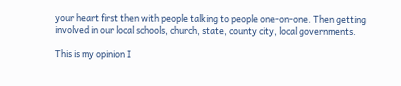your heart first then with people talking to people one-on-one. Then getting involved in our local schools, church, state, county city, local governments.

This is my opinion I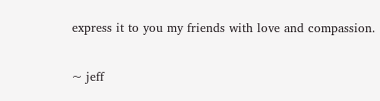express it to you my friends with love and compassion.


~ jeff